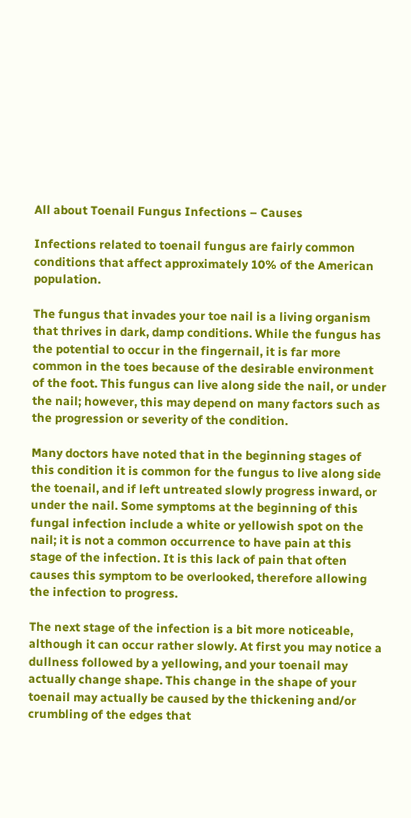All about Toenail Fungus Infections – Causes

Infections related to toenail fungus are fairly common conditions that affect approximately 10% of the American population.

The fungus that invades your toe nail is a living organism that thrives in dark, damp conditions. While the fungus has the potential to occur in the fingernail, it is far more common in the toes because of the desirable environment of the foot. This fungus can live along side the nail, or under the nail; however, this may depend on many factors such as the progression or severity of the condition.

Many doctors have noted that in the beginning stages of this condition it is common for the fungus to live along side the toenail, and if left untreated slowly progress inward, or under the nail. Some symptoms at the beginning of this fungal infection include a white or yellowish spot on the nail; it is not a common occurrence to have pain at this stage of the infection. It is this lack of pain that often causes this symptom to be overlooked, therefore allowing the infection to progress.

The next stage of the infection is a bit more noticeable, although it can occur rather slowly. At first you may notice a dullness followed by a yellowing, and your toenail may actually change shape. This change in the shape of your toenail may actually be caused by the thickening and/or crumbling of the edges that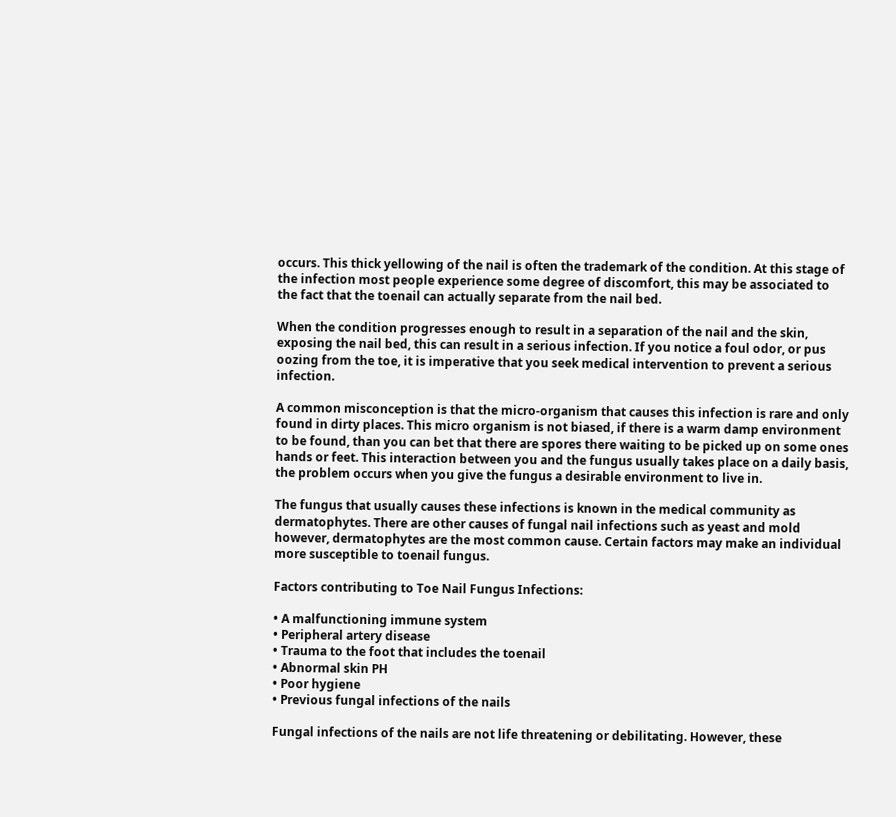occurs. This thick yellowing of the nail is often the trademark of the condition. At this stage of the infection most people experience some degree of discomfort, this may be associated to the fact that the toenail can actually separate from the nail bed.

When the condition progresses enough to result in a separation of the nail and the skin, exposing the nail bed, this can result in a serious infection. If you notice a foul odor, or pus oozing from the toe, it is imperative that you seek medical intervention to prevent a serious infection.

A common misconception is that the micro-organism that causes this infection is rare and only found in dirty places. This micro organism is not biased, if there is a warm damp environment to be found, than you can bet that there are spores there waiting to be picked up on some ones hands or feet. This interaction between you and the fungus usually takes place on a daily basis, the problem occurs when you give the fungus a desirable environment to live in.

The fungus that usually causes these infections is known in the medical community as dermatophytes. There are other causes of fungal nail infections such as yeast and mold however, dermatophytes are the most common cause. Certain factors may make an individual more susceptible to toenail fungus.

Factors contributing to Toe Nail Fungus Infections:

• A malfunctioning immune system
• Peripheral artery disease
• Trauma to the foot that includes the toenail
• Abnormal skin PH
• Poor hygiene
• Previous fungal infections of the nails

Fungal infections of the nails are not life threatening or debilitating. However, these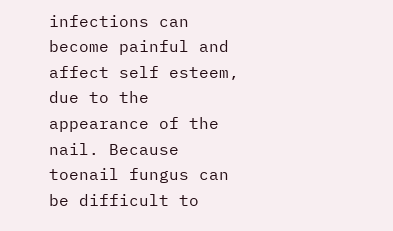infections can become painful and affect self esteem, due to the appearance of the nail. Because toenail fungus can be difficult to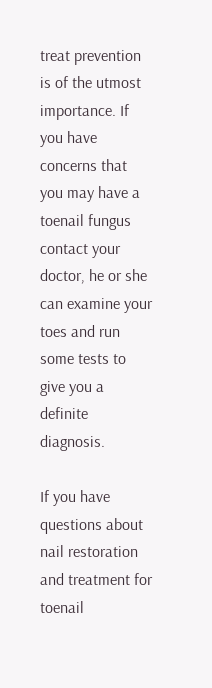treat prevention is of the utmost importance. If you have concerns that you may have a toenail fungus contact your doctor, he or she can examine your toes and run some tests to give you a definite diagnosis.

If you have questions about nail restoration and treatment for toenail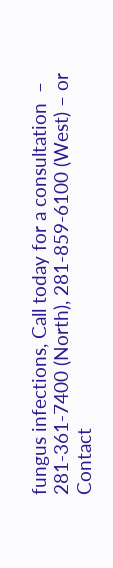fungus infections, Call today for a consultation  – 281-361-7400 (North), 281-859-6100 (West) – or Contact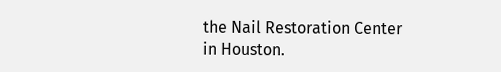the Nail Restoration Center in Houston.